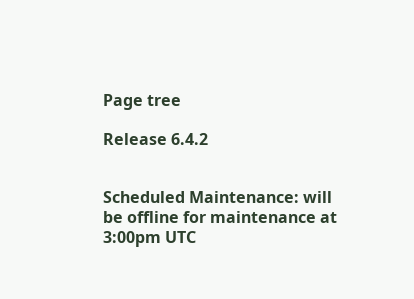Page tree

Release 6.4.2


Scheduled Maintenance: will be offline for maintenance at 3:00pm UTC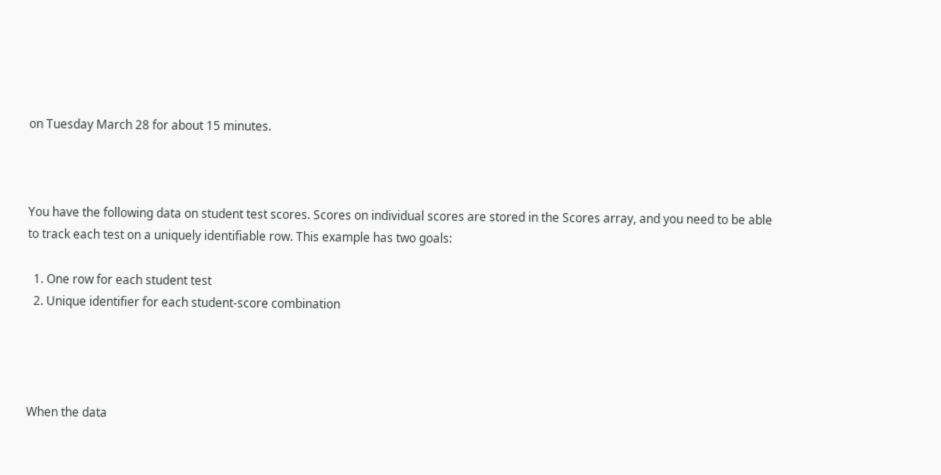on Tuesday March 28 for about 15 minutes.



You have the following data on student test scores. Scores on individual scores are stored in the Scores array, and you need to be able to track each test on a uniquely identifiable row. This example has two goals:

  1. One row for each student test
  2. Unique identifier for each student-score combination




When the data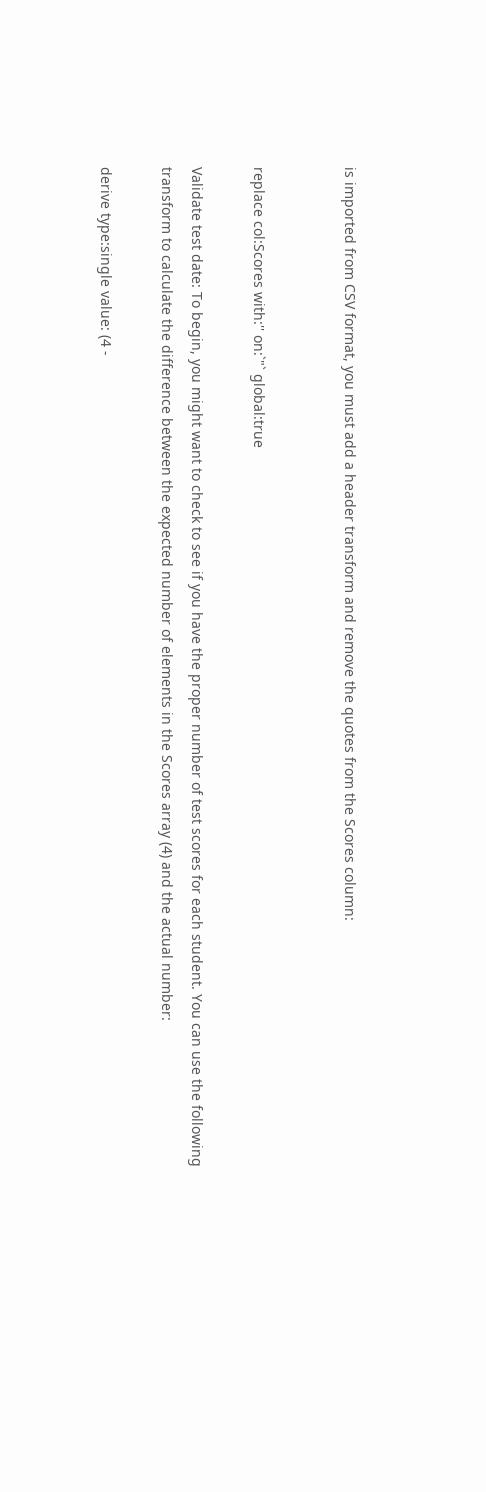is imported from CSV format, you must add a header transform and remove the quotes from the Scores column:


replace col:Scores with:'' on:`"` global:true

Validate test date: To begin, you might want to check to see if you have the proper number of test scores for each student. You can use the following transform to calculate the difference between the expected number of elements in the Scores array (4) and the actual number:

derive type:single value: (4 -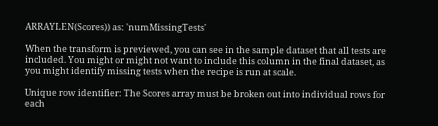ARRAYLEN(Scores)) as: 'numMissingTests'

When the transform is previewed, you can see in the sample dataset that all tests are included. You might or might not want to include this column in the final dataset, as you might identify missing tests when the recipe is run at scale.

Unique row identifier: The Scores array must be broken out into individual rows for each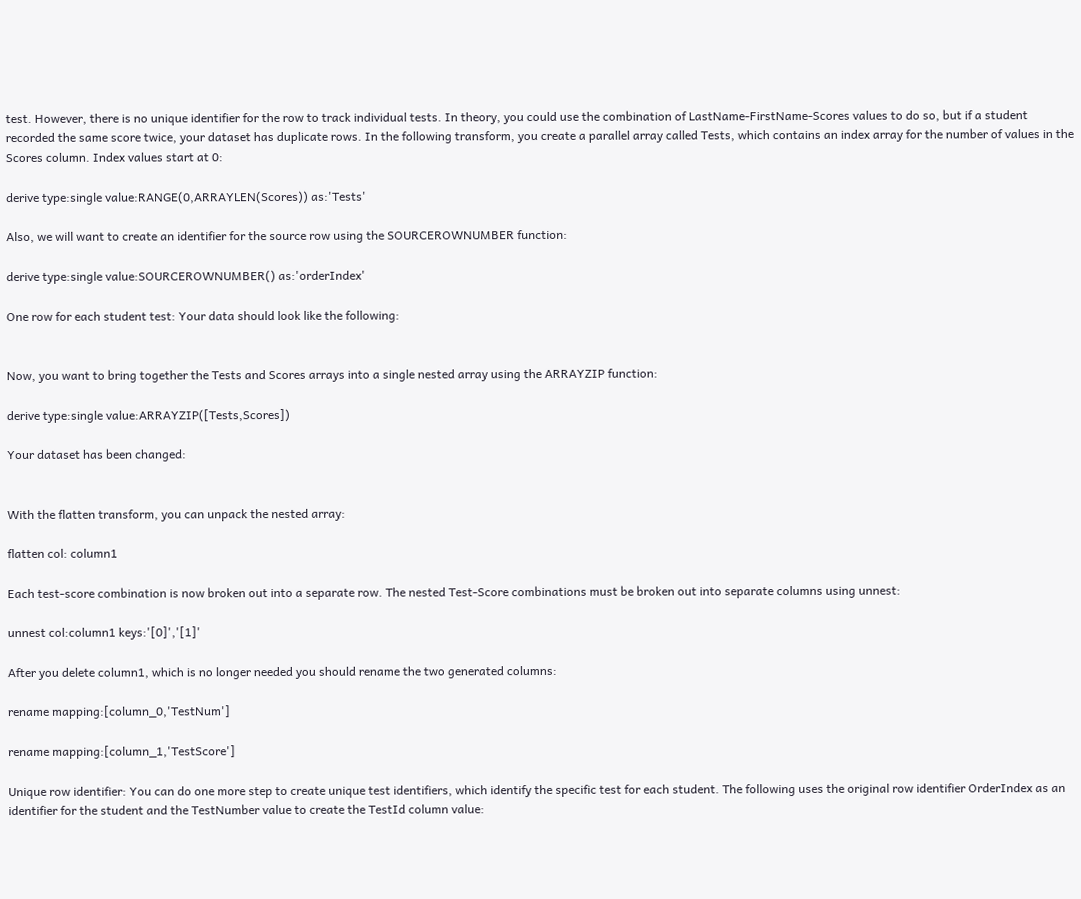test. However, there is no unique identifier for the row to track individual tests. In theory, you could use the combination of LastName-FirstName-Scores values to do so, but if a student recorded the same score twice, your dataset has duplicate rows. In the following transform, you create a parallel array called Tests, which contains an index array for the number of values in the Scores column. Index values start at 0:

derive type:single value:RANGE(0,ARRAYLEN(Scores)) as:'Tests'

Also, we will want to create an identifier for the source row using the SOURCEROWNUMBER function:

derive type:single value:SOURCEROWNUMBER() as:'orderIndex'

One row for each student test: Your data should look like the following:


Now, you want to bring together the Tests and Scores arrays into a single nested array using the ARRAYZIP function:

derive type:single value:ARRAYZIP([Tests,Scores])

Your dataset has been changed:


With the flatten transform, you can unpack the nested array:

flatten col: column1

Each test-score combination is now broken out into a separate row. The nested Test-Score combinations must be broken out into separate columns using unnest:

unnest col:column1 keys:'[0]','[1]'

After you delete column1, which is no longer needed you should rename the two generated columns:

rename mapping:[column_0,'TestNum']

rename mapping:[column_1,'TestScore']

Unique row identifier: You can do one more step to create unique test identifiers, which identify the specific test for each student. The following uses the original row identifier OrderIndex as an identifier for the student and the TestNumber value to create the TestId column value: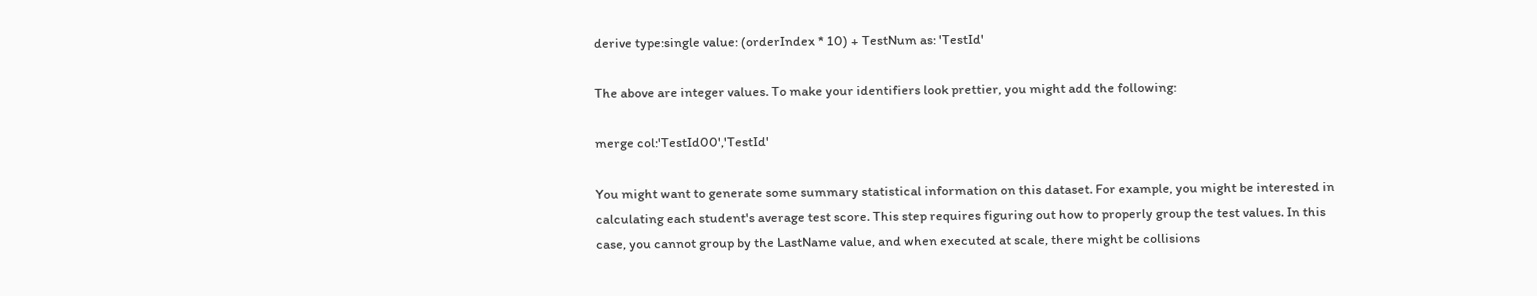derive type:single value: (orderIndex * 10) + TestNum as: 'TestId'

The above are integer values. To make your identifiers look prettier, you might add the following:

merge col:'TestId00','TestId'

You might want to generate some summary statistical information on this dataset. For example, you might be interested in calculating each student's average test score. This step requires figuring out how to properly group the test values. In this case, you cannot group by the LastName value, and when executed at scale, there might be collisions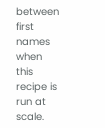between first names when this recipe is run at scale.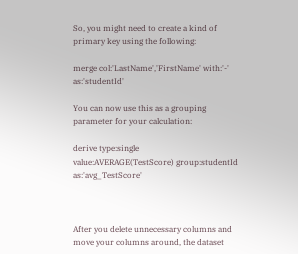So, you might need to create a kind of primary key using the following:

merge col:'LastName','FirstName' with:'-' as:'studentId'

You can now use this as a grouping parameter for your calculation:

derive type:single value:AVERAGE(TestScore) group:studentId as:'avg_TestScore'



After you delete unnecessary columns and move your columns around, the dataset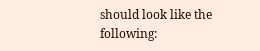should look like the following: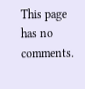This page has no comments.